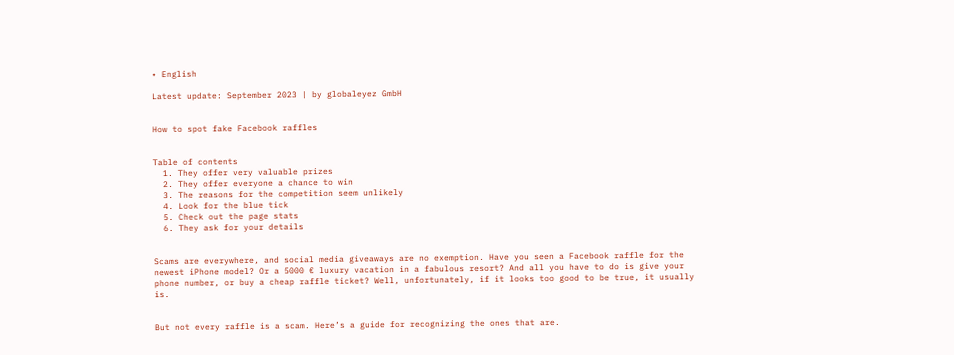• English

Latest update: September 2023 | by globaleyez GmbH


How to spot fake Facebook raffles


Table of contents
  1. They offer very valuable prizes
  2. They offer everyone a chance to win
  3. The reasons for the competition seem unlikely
  4. Look for the blue tick
  5. Check out the page stats
  6. They ask for your details


Scams are everywhere, and social media giveaways are no exemption. Have you seen a Facebook raffle for the newest iPhone model? Or a 5000 € luxury vacation in a fabulous resort? And all you have to do is give your phone number, or buy a cheap raffle ticket? Well, unfortunately, if it looks too good to be true, it usually is.


But not every raffle is a scam. Here’s a guide for recognizing the ones that are.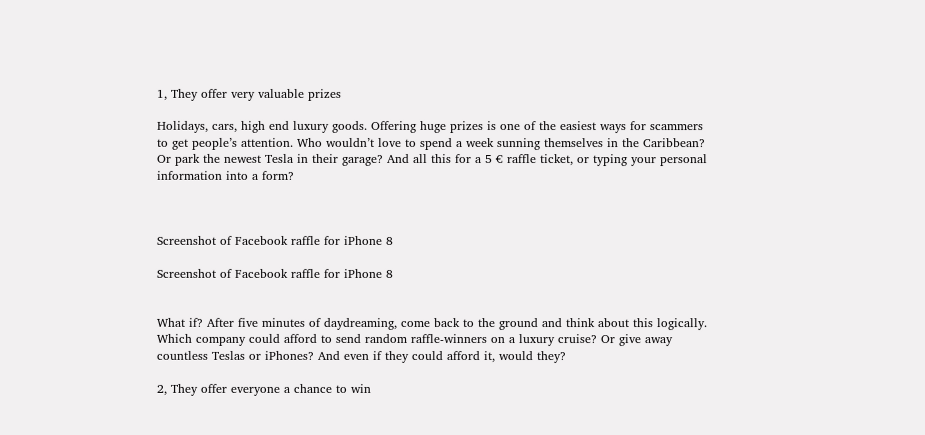1, They offer very valuable prizes

Holidays, cars, high end luxury goods. Offering huge prizes is one of the easiest ways for scammers to get people’s attention. Who wouldn’t love to spend a week sunning themselves in the Caribbean? Or park the newest Tesla in their garage? And all this for a 5 € raffle ticket, or typing your personal information into a form?



Screenshot of Facebook raffle for iPhone 8

Screenshot of Facebook raffle for iPhone 8


What if? After five minutes of daydreaming, come back to the ground and think about this logically. Which company could afford to send random raffle-winners on a luxury cruise? Or give away countless Teslas or iPhones? And even if they could afford it, would they?

2, They offer everyone a chance to win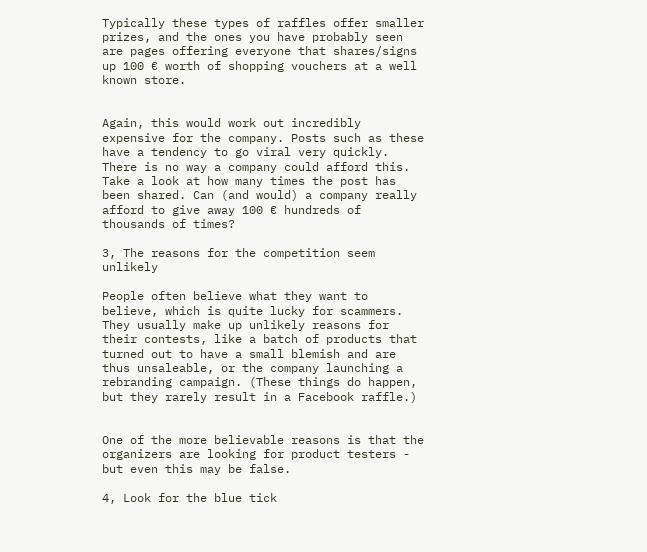Typically these types of raffles offer smaller prizes, and the ones you have probably seen are pages offering everyone that shares/signs up 100 € worth of shopping vouchers at a well known store.


Again, this would work out incredibly expensive for the company. Posts such as these have a tendency to go viral very quickly. There is no way a company could afford this. Take a look at how many times the post has been shared. Can (and would) a company really afford to give away 100 € hundreds of thousands of times?

3, The reasons for the competition seem unlikely

People often believe what they want to believe, which is quite lucky for scammers. They usually make up unlikely reasons for their contests, like a batch of products that turned out to have a small blemish and are thus unsaleable, or the company launching a rebranding campaign. (These things do happen, but they rarely result in a Facebook raffle.)


One of the more believable reasons is that the organizers are looking for product testers - but even this may be false.

4, Look for the blue tick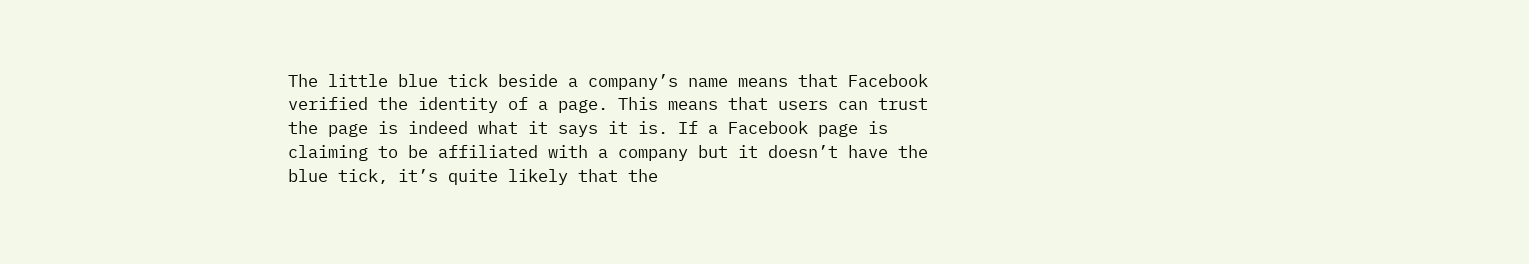The little blue tick beside a company’s name means that Facebook verified the identity of a page. This means that users can trust the page is indeed what it says it is. If a Facebook page is claiming to be affiliated with a company but it doesn’t have the blue tick, it’s quite likely that the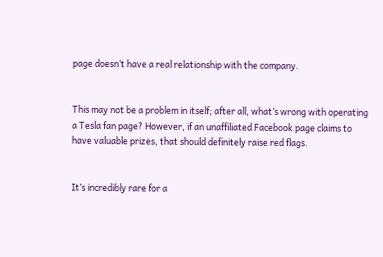page doesn’t have a real relationship with the company.


This may not be a problem in itself; after all, what’s wrong with operating a Tesla fan page? However, if an unaffiliated Facebook page claims to have valuable prizes, that should definitely raise red flags.


It’s incredibly rare for a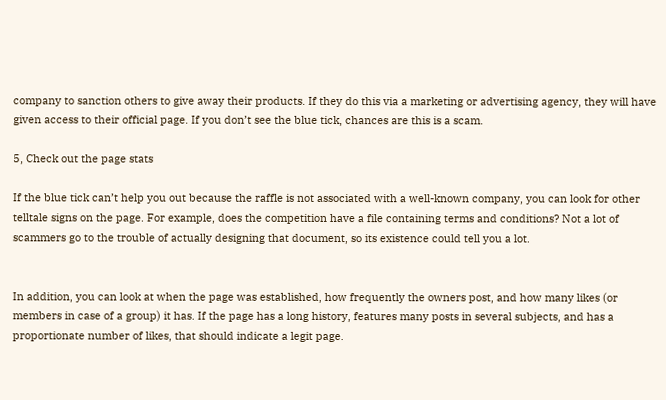company to sanction others to give away their products. If they do this via a marketing or advertising agency, they will have given access to their official page. If you don’t see the blue tick, chances are this is a scam.

5, Check out the page stats

If the blue tick can’t help you out because the raffle is not associated with a well-known company, you can look for other telltale signs on the page. For example, does the competition have a file containing terms and conditions? Not a lot of scammers go to the trouble of actually designing that document, so its existence could tell you a lot.


In addition, you can look at when the page was established, how frequently the owners post, and how many likes (or members in case of a group) it has. If the page has a long history, features many posts in several subjects, and has a proportionate number of likes, that should indicate a legit page.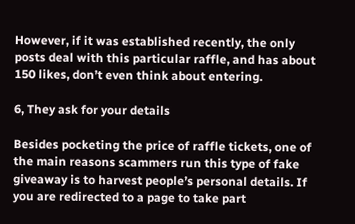However, if it was established recently, the only posts deal with this particular raffle, and has about 150 likes, don’t even think about entering.

6, They ask for your details

Besides pocketing the price of raffle tickets, one of the main reasons scammers run this type of fake giveaway is to harvest people’s personal details. If you are redirected to a page to take part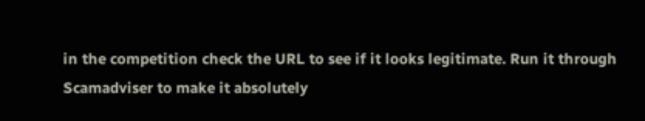in the competition check the URL to see if it looks legitimate. Run it through Scamadviser to make it absolutely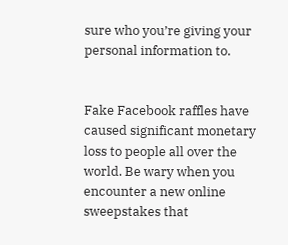sure who you’re giving your personal information to.


Fake Facebook raffles have caused significant monetary loss to people all over the world. Be wary when you encounter a new online sweepstakes that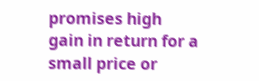promises high gain in return for a small price or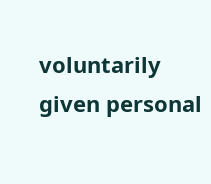voluntarily given personal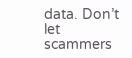data. Don’t let scammers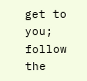get to you; follow the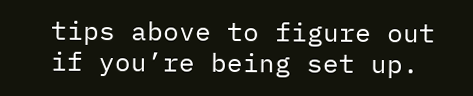tips above to figure out if you’re being set up.